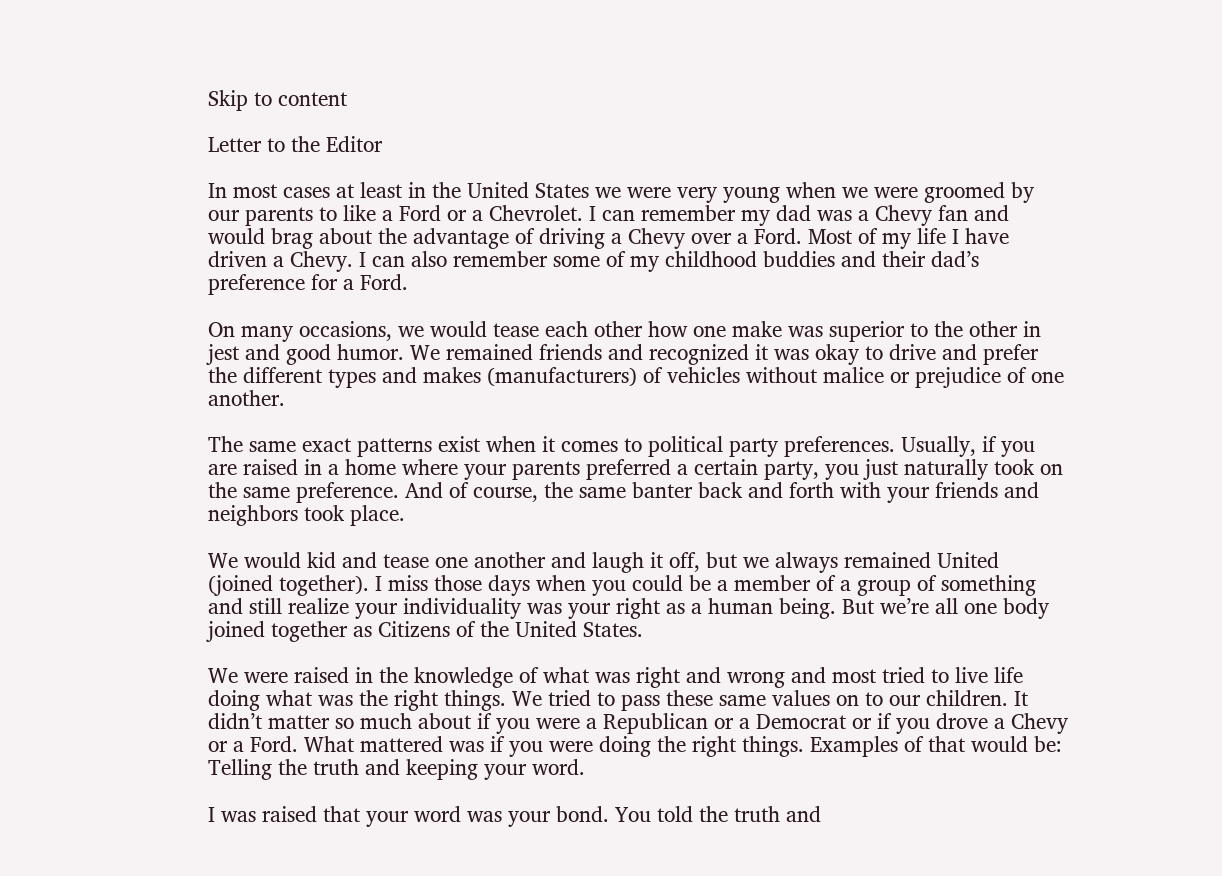Skip to content

Letter to the Editor

In most cases at least in the United States we were very young when we were groomed by our parents to like a Ford or a Chevrolet. I can remember my dad was a Chevy fan and would brag about the advantage of driving a Chevy over a Ford. Most of my life I have driven a Chevy. I can also remember some of my childhood buddies and their dad’s preference for a Ford.

On many occasions, we would tease each other how one make was superior to the other in jest and good humor. We remained friends and recognized it was okay to drive and prefer the different types and makes (manufacturers) of vehicles without malice or prejudice of one another.

The same exact patterns exist when it comes to political party preferences. Usually, if you are raised in a home where your parents preferred a certain party, you just naturally took on the same preference. And of course, the same banter back and forth with your friends and neighbors took place.

We would kid and tease one another and laugh it off, but we always remained United (joined together). I miss those days when you could be a member of a group of something and still realize your individuality was your right as a human being. But we’re all one body joined together as Citizens of the United States.

We were raised in the knowledge of what was right and wrong and most tried to live life doing what was the right things. We tried to pass these same values on to our children. It didn’t matter so much about if you were a Republican or a Democrat or if you drove a Chevy or a Ford. What mattered was if you were doing the right things. Examples of that would be: Telling the truth and keeping your word.

I was raised that your word was your bond. You told the truth and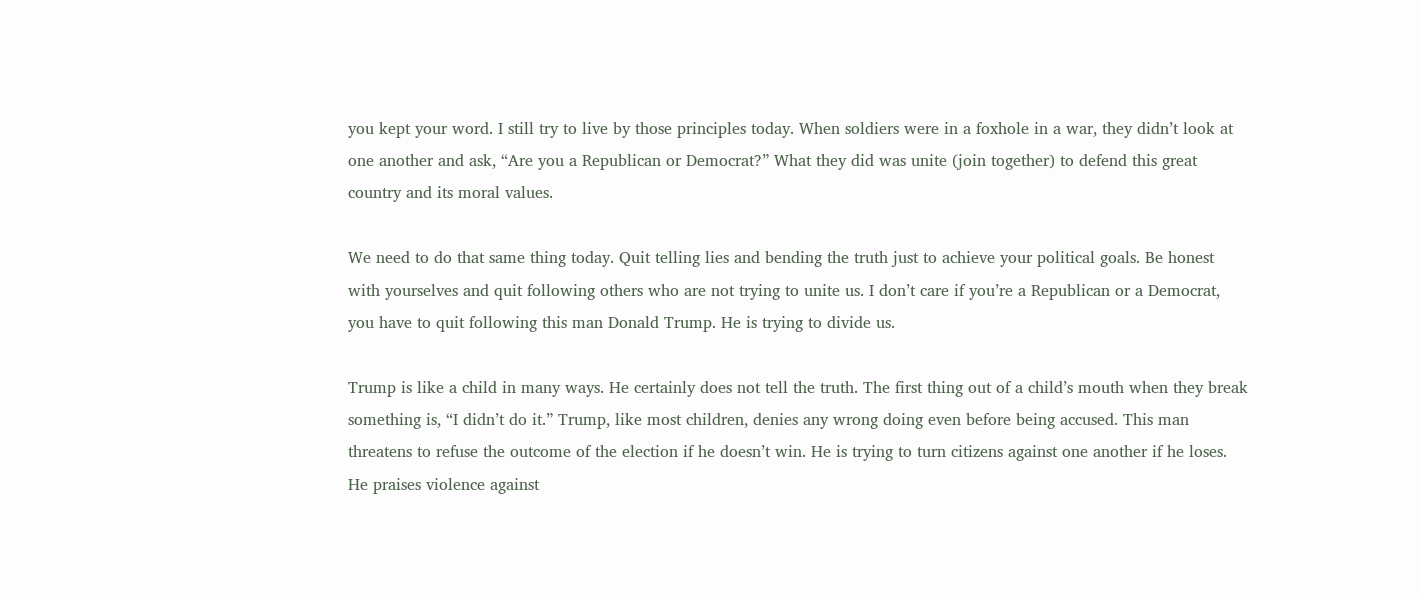you kept your word. I still try to live by those principles today. When soldiers were in a foxhole in a war, they didn’t look at one another and ask, “Are you a Republican or Democrat?” What they did was unite (join together) to defend this great country and its moral values.

We need to do that same thing today. Quit telling lies and bending the truth just to achieve your political goals. Be honest with yourselves and quit following others who are not trying to unite us. I don’t care if you’re a Republican or a Democrat, you have to quit following this man Donald Trump. He is trying to divide us.

Trump is like a child in many ways. He certainly does not tell the truth. The first thing out of a child’s mouth when they break something is, “I didn’t do it.” Trump, like most children, denies any wrong doing even before being accused. This man threatens to refuse the outcome of the election if he doesn’t win. He is trying to turn citizens against one another if he loses. He praises violence against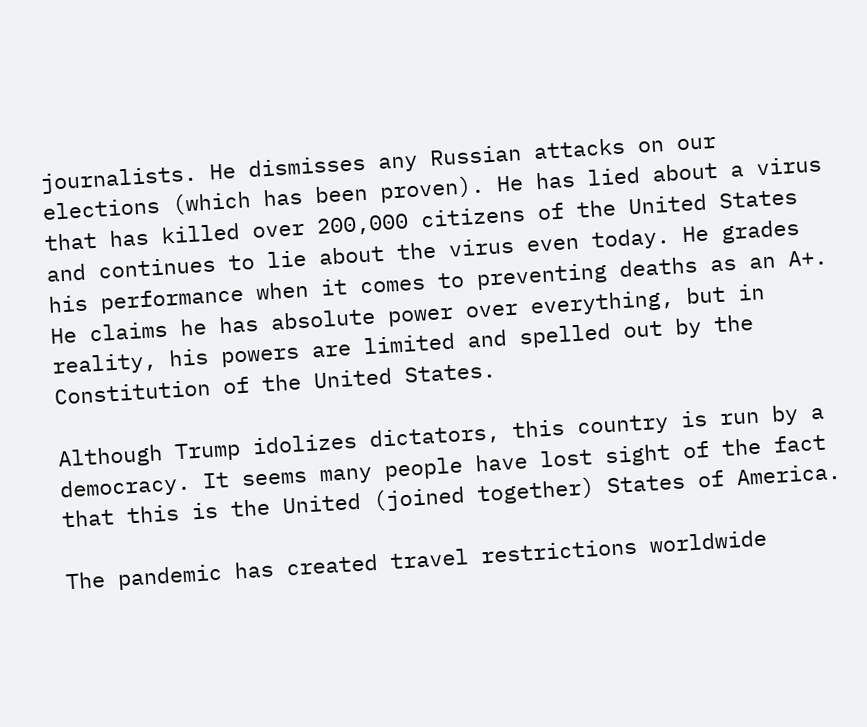journalists. He dismisses any Russian attacks on our elections (which has been proven). He has lied about a virus that has killed over 200,000 citizens of the United States and continues to lie about the virus even today. He grades his performance when it comes to preventing deaths as an A+. He claims he has absolute power over everything, but in reality, his powers are limited and spelled out by the Constitution of the United States.

Although Trump idolizes dictators, this country is run by a democracy. It seems many people have lost sight of the fact that this is the United (joined together) States of America.

The pandemic has created travel restrictions worldwide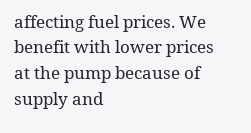affecting fuel prices. We benefit with lower prices at the pump because of supply and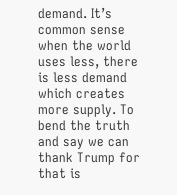demand. It’s common sense when the world uses less, there is less demand which creates more supply. To bend the truth and say we can thank Trump for that is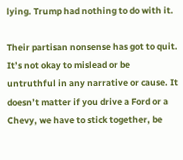lying. Trump had nothing to do with it.

Their partisan nonsense has got to quit. It’s not okay to mislead or be untruthful in any narrative or cause. It doesn’t matter if you drive a Ford or a Chevy, we have to stick together, be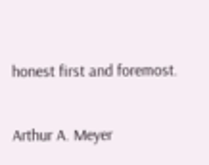honest first and foremost.

Arthur A. Meyer